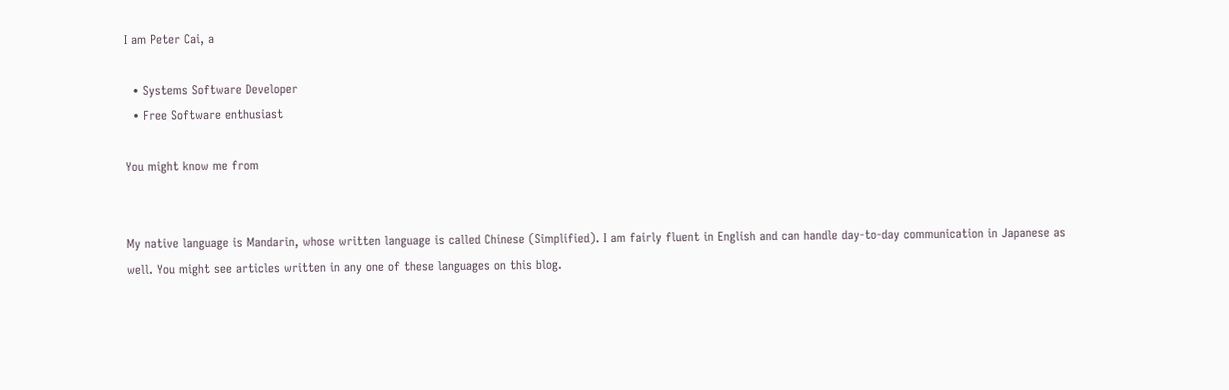I am Peter Cai, a

  • Systems Software Developer
  • Free Software enthusiast

You might know me from


My native language is Mandarin, whose written language is called Chinese (Simplified). I am fairly fluent in English and can handle day-to-day communication in Japanese as well. You might see articles written in any one of these languages on this blog.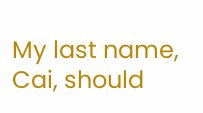My last name, Cai, should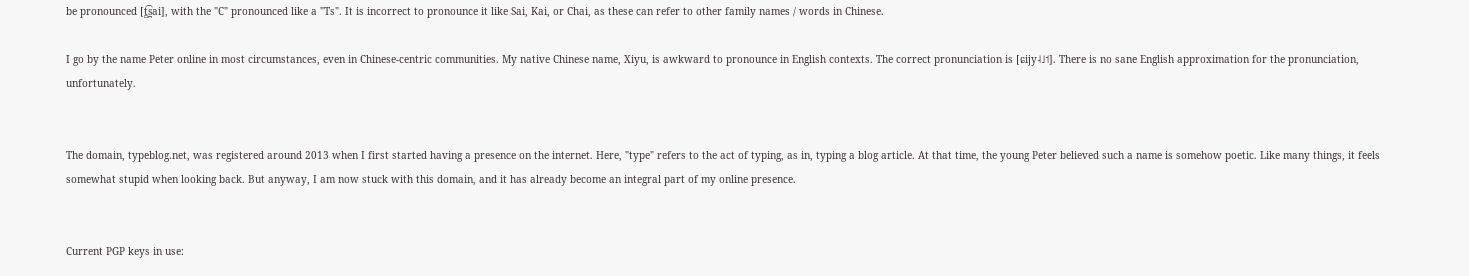be pronounced [t̻͡s̪ai], with the "C" pronounced like a "Ts". It is incorrect to pronounce it like Sai, Kai, or Chai, as these can refer to other family names / words in Chinese.

I go by the name Peter online in most circumstances, even in Chinese-centric communities. My native Chinese name, Xiyu, is awkward to pronounce in English contexts. The correct pronunciation is [ɕijy˨˩˦]. There is no sane English approximation for the pronunciation, unfortunately.


The domain, typeblog.net, was registered around 2013 when I first started having a presence on the internet. Here, "type" refers to the act of typing, as in, typing a blog article. At that time, the young Peter believed such a name is somehow poetic. Like many things, it feels somewhat stupid when looking back. But anyway, I am now stuck with this domain, and it has already become an integral part of my online presence.


Current PGP keys in use: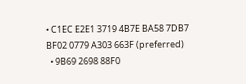• C1EC E2E1 3719 4B7E BA58 7DB7 BF02 0779 A303 663F (preferred)
  • 9B69 2698 88F0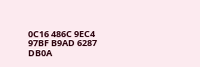0C16 486C 9EC4 97BF B9AD 6287 DB0A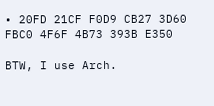• 20FD 21CF F0D9 CB27 3D60 FBC0 4F6F 4B73 393B E350

BTW, I use Arch.